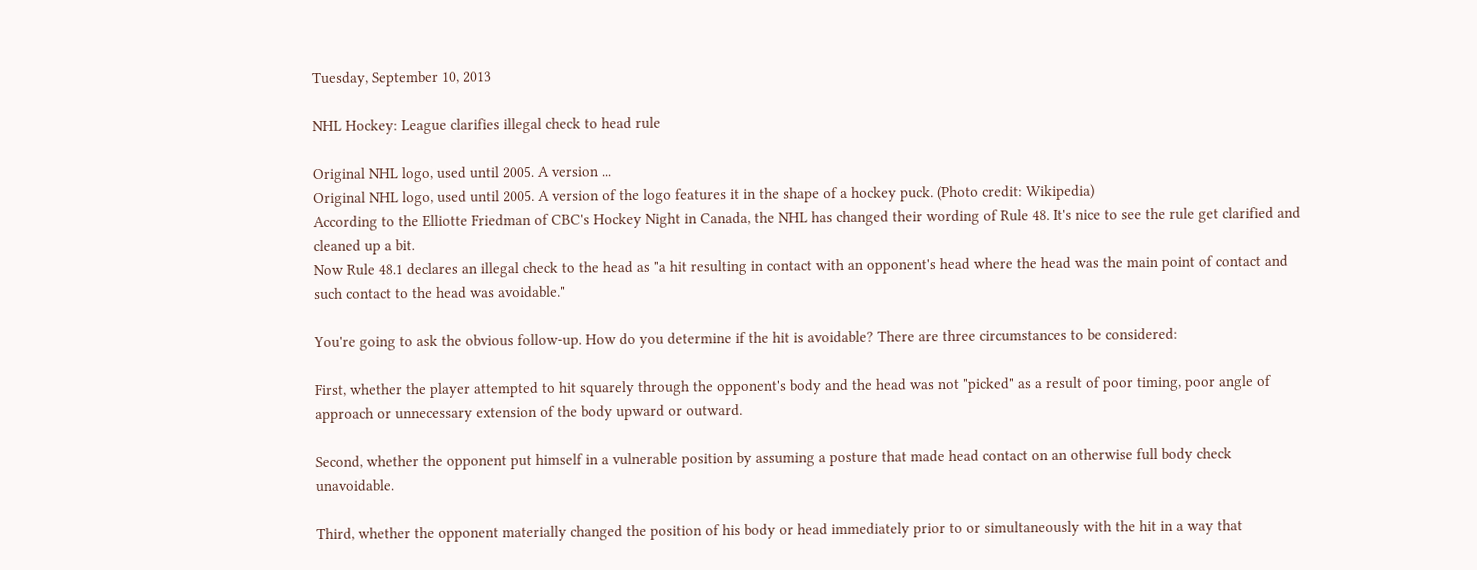Tuesday, September 10, 2013

NHL Hockey: League clarifies illegal check to head rule

Original NHL logo, used until 2005. A version ...
Original NHL logo, used until 2005. A version of the logo features it in the shape of a hockey puck. (Photo credit: Wikipedia)
According to the Elliotte Friedman of CBC's Hockey Night in Canada, the NHL has changed their wording of Rule 48. It's nice to see the rule get clarified and cleaned up a bit.
Now Rule 48.1 declares an illegal check to the head as "a hit resulting in contact with an opponent's head where the head was the main point of contact and such contact to the head was avoidable."

You're going to ask the obvious follow-up. How do you determine if the hit is avoidable? There are three circumstances to be considered:

First, whether the player attempted to hit squarely through the opponent's body and the head was not "picked" as a result of poor timing, poor angle of approach or unnecessary extension of the body upward or outward.

Second, whether the opponent put himself in a vulnerable position by assuming a posture that made head contact on an otherwise full body check unavoidable.

Third, whether the opponent materially changed the position of his body or head immediately prior to or simultaneously with the hit in a way that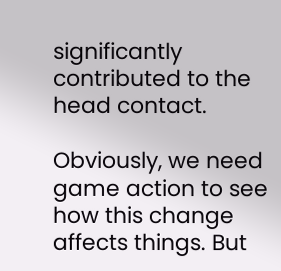significantly contributed to the head contact.

Obviously, we need game action to see how this change affects things. But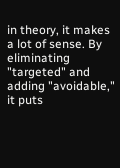in theory, it makes a lot of sense. By eliminating "targeted" and adding "avoidable," it puts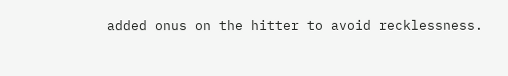added onus on the hitter to avoid recklessness.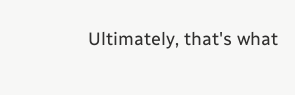Ultimately, that's what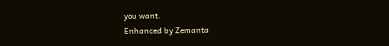you want.
Enhanced by Zemanta